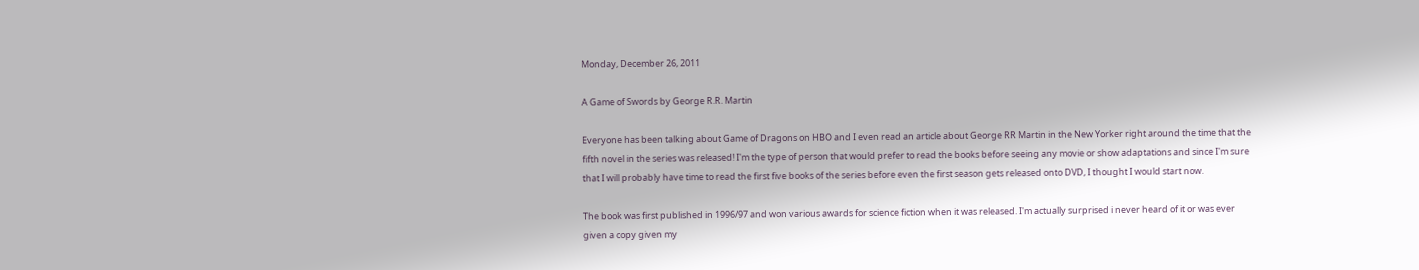Monday, December 26, 2011

A Game of Swords by George R.R. Martin

Everyone has been talking about Game of Dragons on HBO and I even read an article about George RR Martin in the New Yorker right around the time that the fifth novel in the series was released! I'm the type of person that would prefer to read the books before seeing any movie or show adaptations and since I'm sure that I will probably have time to read the first five books of the series before even the first season gets released onto DVD, I thought I would start now.

The book was first published in 1996/97 and won various awards for science fiction when it was released. I'm actually surprised i never heard of it or was ever given a copy given my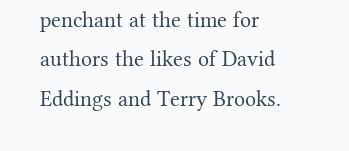penchant at the time for authors the likes of David Eddings and Terry Brooks.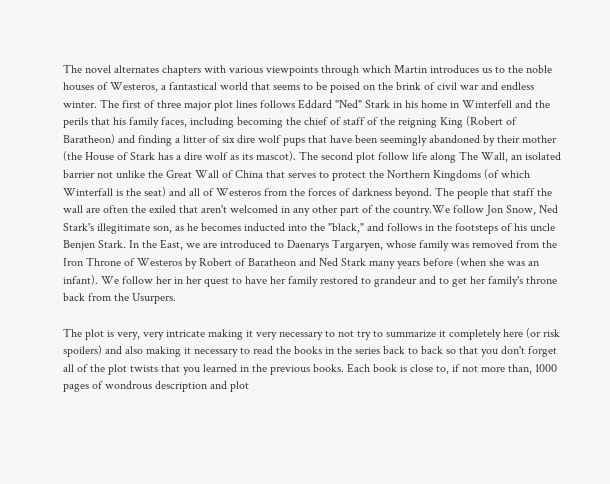The novel alternates chapters with various viewpoints through which Martin introduces us to the noble houses of Westeros, a fantastical world that seems to be poised on the brink of civil war and endless winter. The first of three major plot lines follows Eddard "Ned" Stark in his home in Winterfell and the perils that his family faces, including becoming the chief of staff of the reigning King (Robert of Baratheon) and finding a litter of six dire wolf pups that have been seemingly abandoned by their mother (the House of Stark has a dire wolf as its mascot). The second plot follow life along The Wall, an isolated barrier not unlike the Great Wall of China that serves to protect the Northern Kingdoms (of which Winterfall is the seat) and all of Westeros from the forces of darkness beyond. The people that staff the wall are often the exiled that aren't welcomed in any other part of the country.We follow Jon Snow, Ned Stark's illegitimate son, as he becomes inducted into the "black," and follows in the footsteps of his uncle Benjen Stark. In the East, we are introduced to Daenarys Targaryen, whose family was removed from the Iron Throne of Westeros by Robert of Baratheon and Ned Stark many years before (when she was an infant). We follow her in her quest to have her family restored to grandeur and to get her family's throne back from the Usurpers.

The plot is very, very intricate making it very necessary to not try to summarize it completely here (or risk spoilers) and also making it necessary to read the books in the series back to back so that you don't forget all of the plot twists that you learned in the previous books. Each book is close to, if not more than, 1000 pages of wondrous description and plot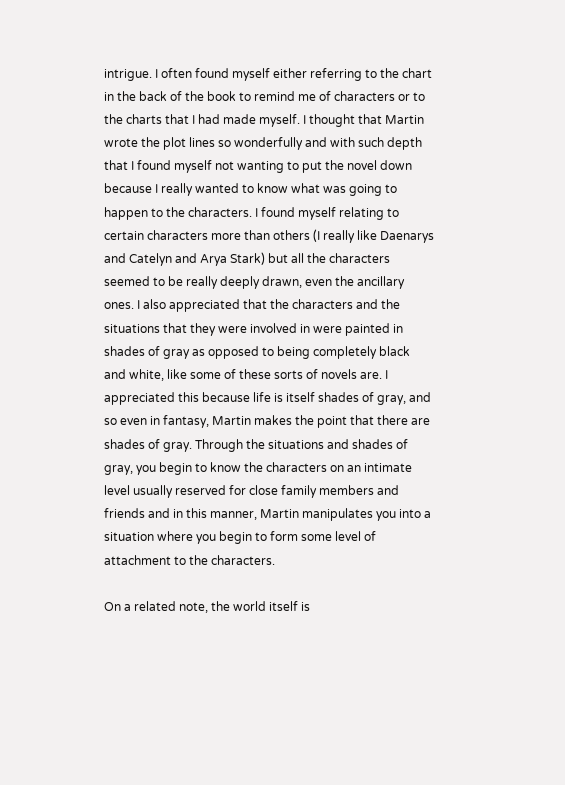intrigue. I often found myself either referring to the chart in the back of the book to remind me of characters or to the charts that I had made myself. I thought that Martin wrote the plot lines so wonderfully and with such depth that I found myself not wanting to put the novel down because I really wanted to know what was going to happen to the characters. I found myself relating to certain characters more than others (I really like Daenarys and Catelyn and Arya Stark) but all the characters seemed to be really deeply drawn, even the ancillary ones. I also appreciated that the characters and the situations that they were involved in were painted in shades of gray as opposed to being completely black and white, like some of these sorts of novels are. I appreciated this because life is itself shades of gray, and so even in fantasy, Martin makes the point that there are shades of gray. Through the situations and shades of gray, you begin to know the characters on an intimate level usually reserved for close family members and friends and in this manner, Martin manipulates you into a situation where you begin to form some level of attachment to the characters.

On a related note, the world itself is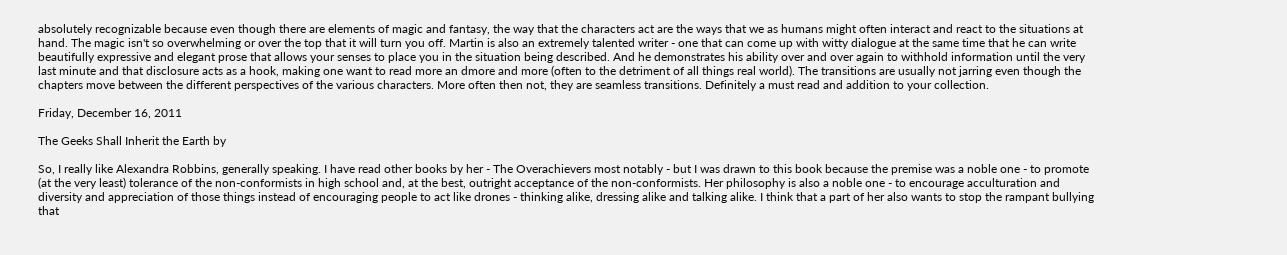absolutely recognizable because even though there are elements of magic and fantasy, the way that the characters act are the ways that we as humans might often interact and react to the situations at hand. The magic isn't so overwhelming or over the top that it will turn you off. Martin is also an extremely talented writer - one that can come up with witty dialogue at the same time that he can write beautifully expressive and elegant prose that allows your senses to place you in the situation being described. And he demonstrates his ability over and over again to withhold information until the very last minute and that disclosure acts as a hook, making one want to read more an dmore and more (often to the detriment of all things real world). The transitions are usually not jarring even though the chapters move between the different perspectives of the various characters. More often then not, they are seamless transitions. Definitely a must read and addition to your collection.

Friday, December 16, 2011

The Geeks Shall Inherit the Earth by

So, I really like Alexandra Robbins, generally speaking. I have read other books by her - The Overachievers most notably - but I was drawn to this book because the premise was a noble one - to promote (at the very least) tolerance of the non-conformists in high school and, at the best, outright acceptance of the non-conformists. Her philosophy is also a noble one - to encourage acculturation and diversity and appreciation of those things instead of encouraging people to act like drones - thinking alike, dressing alike and talking alike. I think that a part of her also wants to stop the rampant bullying that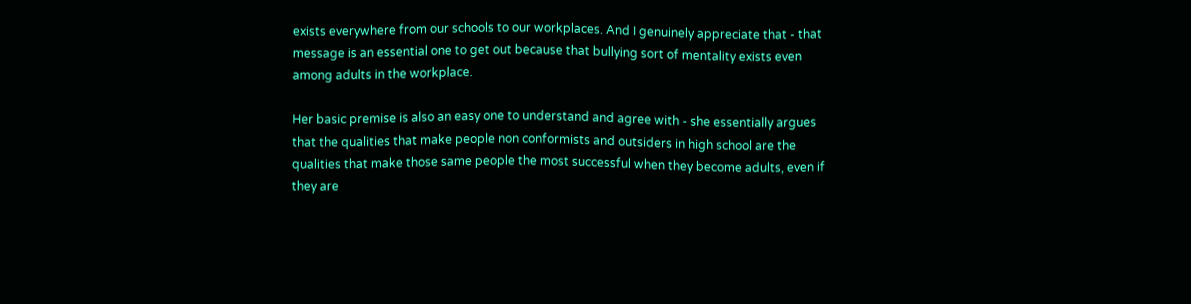exists everywhere from our schools to our workplaces. And I genuinely appreciate that - that message is an essential one to get out because that bullying sort of mentality exists even among adults in the workplace.

Her basic premise is also an easy one to understand and agree with - she essentially argues that the qualities that make people non conformists and outsiders in high school are the qualities that make those same people the most successful when they become adults, even if they are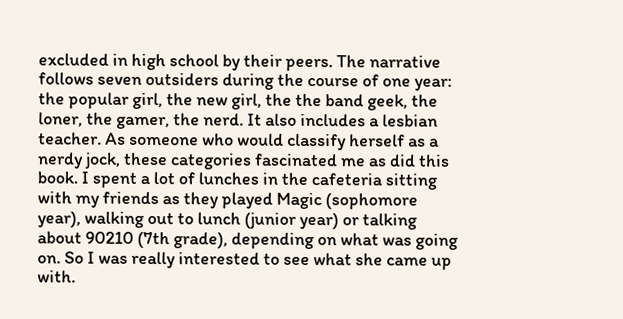excluded in high school by their peers. The narrative follows seven outsiders during the course of one year: the popular girl, the new girl, the the band geek, the loner, the gamer, the nerd. It also includes a lesbian teacher. As someone who would classify herself as a nerdy jock, these categories fascinated me as did this book. I spent a lot of lunches in the cafeteria sitting with my friends as they played Magic (sophomore year), walking out to lunch (junior year) or talking about 90210 (7th grade), depending on what was going on. So I was really interested to see what she came up with.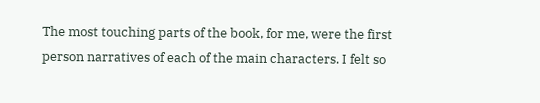The most touching parts of the book, for me, were the first person narratives of each of the main characters. I felt so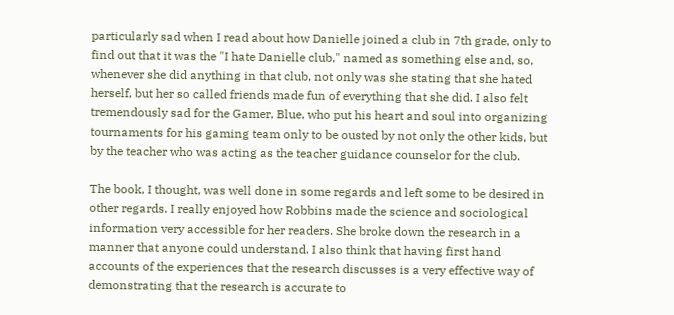particularly sad when I read about how Danielle joined a club in 7th grade, only to find out that it was the "I hate Danielle club," named as something else and, so, whenever she did anything in that club, not only was she stating that she hated herself, but her so called friends made fun of everything that she did. I also felt tremendously sad for the Gamer, Blue, who put his heart and soul into organizing tournaments for his gaming team only to be ousted by not only the other kids, but by the teacher who was acting as the teacher guidance counselor for the club.

The book, I thought, was well done in some regards and left some to be desired in other regards. I really enjoyed how Robbins made the science and sociological information very accessible for her readers. She broke down the research in a manner that anyone could understand. I also think that having first hand accounts of the experiences that the research discusses is a very effective way of demonstrating that the research is accurate to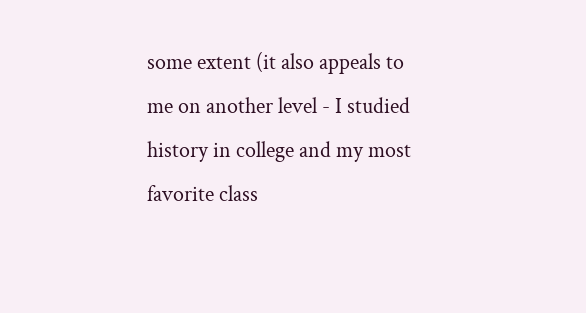some extent (it also appeals to me on another level - I studied history in college and my most favorite class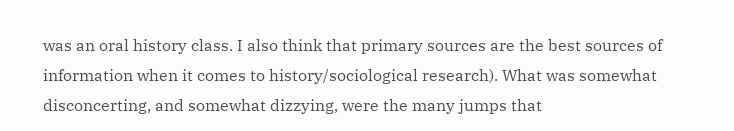was an oral history class. I also think that primary sources are the best sources of information when it comes to history/sociological research). What was somewhat disconcerting, and somewhat dizzying, were the many jumps that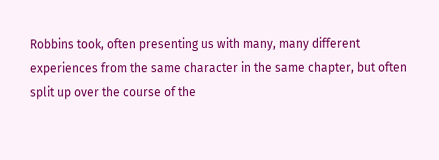Robbins took, often presenting us with many, many different experiences from the same character in the same chapter, but often split up over the course of the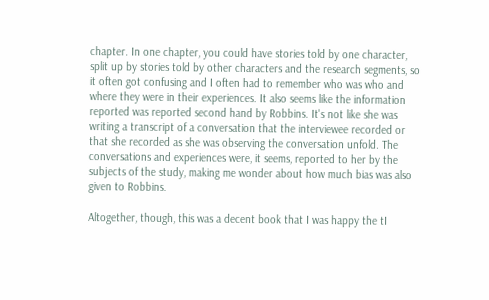chapter. In one chapter, you could have stories told by one character, split up by stories told by other characters and the research segments, so it often got confusing and I often had to remember who was who and where they were in their experiences. It also seems like the information reported was reported second hand by Robbins. It's not like she was writing a transcript of a conversation that the interviewee recorded or that she recorded as she was observing the conversation unfold. The conversations and experiences were, it seems, reported to her by the subjects of the study, making me wonder about how much bias was also given to Robbins.

Altogether, though, this was a decent book that I was happy the tI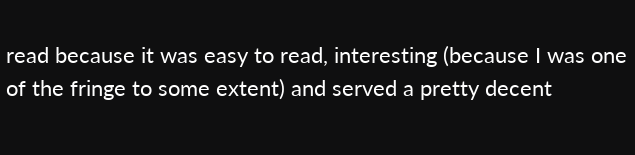read because it was easy to read, interesting (because I was one of the fringe to some extent) and served a pretty decent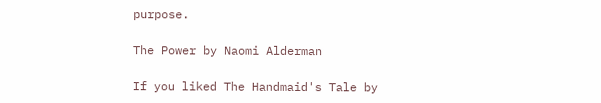purpose.

The Power by Naomi Alderman

If you liked The Handmaid's Tale by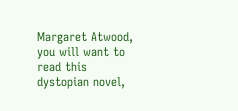Margaret Atwood, you will want to read this dystopian novel,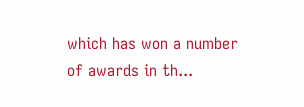which has won a number of awards in th...